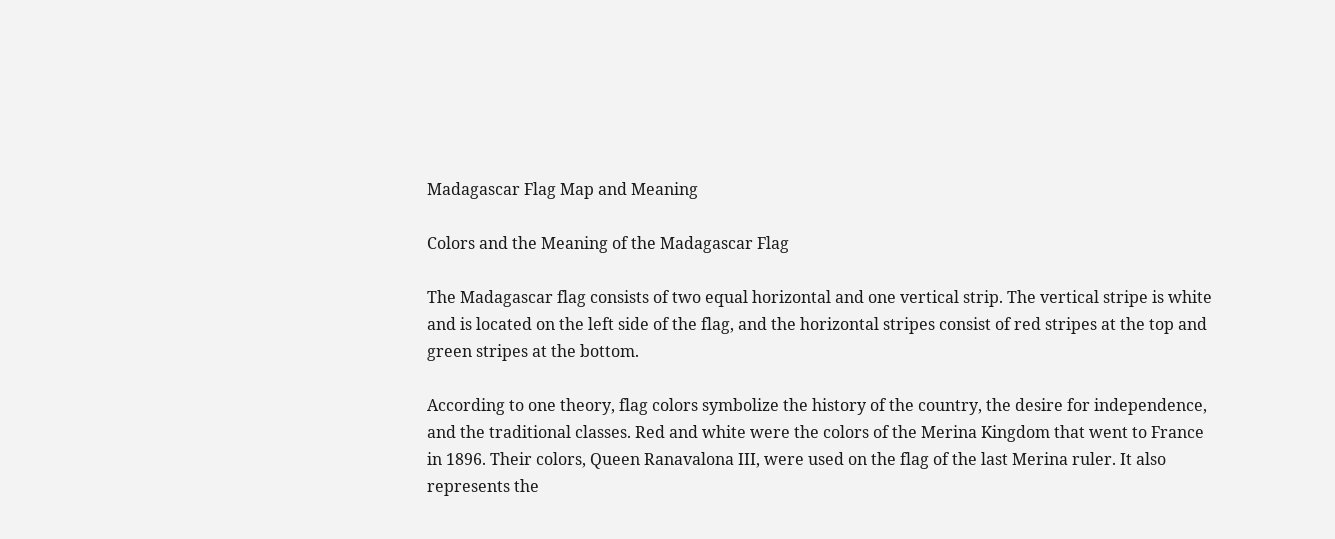Madagascar Flag Map and Meaning

Colors and the Meaning of the Madagascar Flag

The Madagascar flag consists of two equal horizontal and one vertical strip. The vertical stripe is white and is located on the left side of the flag, and the horizontal stripes consist of red stripes at the top and green stripes at the bottom.

According to one theory, flag colors symbolize the history of the country, the desire for independence, and the traditional classes. Red and white were the colors of the Merina Kingdom that went to France in 1896. Their colors, Queen Ranavalona III, were used on the flag of the last Merina ruler. It also represents the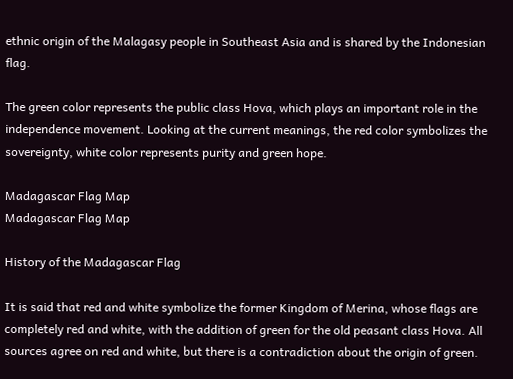ethnic origin of the Malagasy people in Southeast Asia and is shared by the Indonesian flag.

The green color represents the public class Hova, which plays an important role in the independence movement. Looking at the current meanings, the red color symbolizes the sovereignty, white color represents purity and green hope.

Madagascar Flag Map
Madagascar Flag Map

History of the Madagascar Flag

It is said that red and white symbolize the former Kingdom of Merina, whose flags are completely red and white, with the addition of green for the old peasant class Hova. All sources agree on red and white, but there is a contradiction about the origin of green.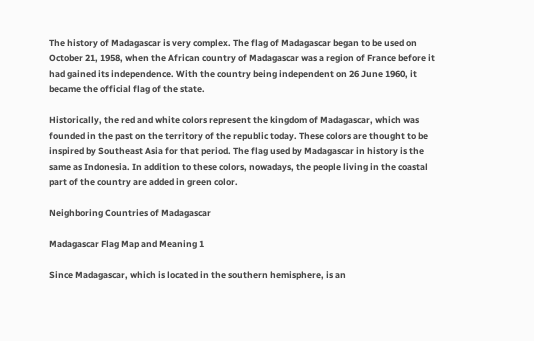The history of Madagascar is very complex. The flag of Madagascar began to be used on October 21, 1958, when the African country of Madagascar was a region of France before it had gained its independence. With the country being independent on 26 June 1960, it became the official flag of the state.

Historically, the red and white colors represent the kingdom of Madagascar, which was founded in the past on the territory of the republic today. These colors are thought to be inspired by Southeast Asia for that period. The flag used by Madagascar in history is the same as Indonesia. In addition to these colors, nowadays, the people living in the coastal part of the country are added in green color.

Neighboring Countries of Madagascar

Madagascar Flag Map and Meaning 1

Since Madagascar, which is located in the southern hemisphere, is an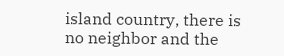island country, there is no neighbor and the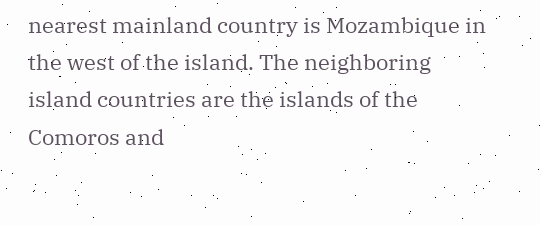nearest mainland country is Mozambique in the west of the island. The neighboring island countries are the islands of the Comoros and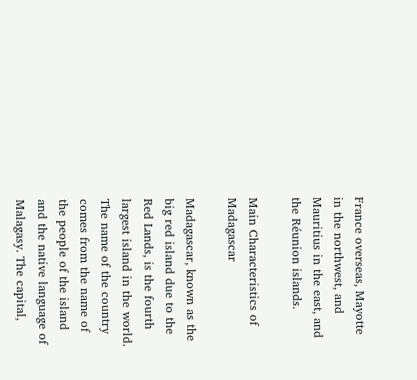France overseas, Mayotte in the northwest, and Mauritius in the east, and the Réunion islands.

Main Characteristics of Madagascar

Madagascar, known as the big red island due to the Red Lands, is the fourth largest island in the world. The name of the country comes from the name of the people of the island and the native language of Malagasy. The capital,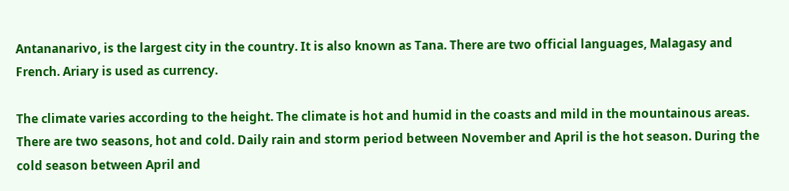Antananarivo, is the largest city in the country. It is also known as Tana. There are two official languages, Malagasy and French. Ariary is used as currency.

The climate varies according to the height. The climate is hot and humid in the coasts and mild in the mountainous areas. There are two seasons, hot and cold. Daily rain and storm period between November and April is the hot season. During the cold season between April and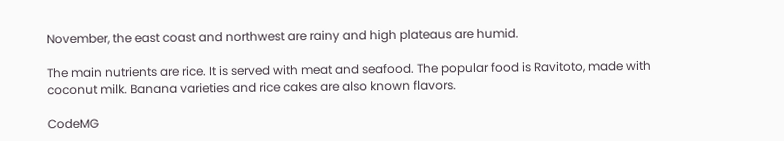November, the east coast and northwest are rainy and high plateaus are humid.

The main nutrients are rice. It is served with meat and seafood. The popular food is Ravitoto, made with coconut milk. Banana varieties and rice cakes are also known flavors.

CodeMG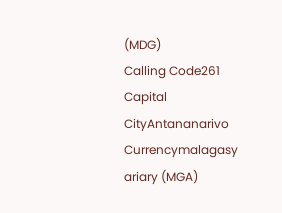(MDG)
Calling Code261
Capital CityAntananarivo
Currencymalagasy ariary (MGA)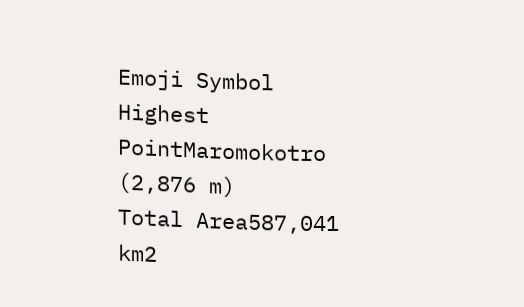Emoji Symbol
Highest PointMaromokotro (2,876 m)
Total Area587,041 km2